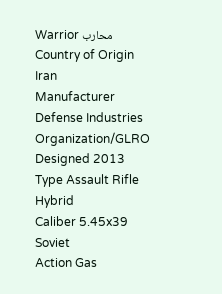Warrior محارب
Country of Origin Iran
Manufacturer Defense Industries Organization/GLRO
Designed 2013
Type Assault Rifle Hybrid
Caliber 5.45x39 Soviet
Action Gas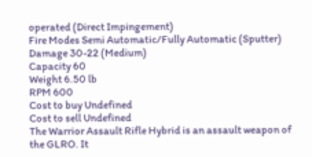operated (Direct Impingement)
Fire Modes Semi Automatic/Fully Automatic (Sputter)
Damage 30-22 (Medium)
Capacity 60
Weight 6.50 lb
RPM 600
Cost to buy Undefined
Cost to sell Undefined
The Warrior Assault Rifle Hybrid is an assault weapon of the GLRO. It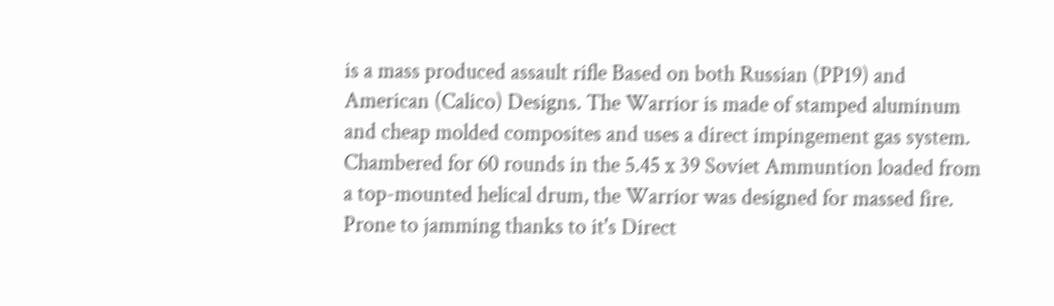is a mass produced assault rifle Based on both Russian (PP19) and American (Calico) Designs. The Warrior is made of stamped aluminum and cheap molded composites and uses a direct impingement gas system. Chambered for 60 rounds in the 5.45 x 39 Soviet Ammuntion loaded from a top-mounted helical drum, the Warrior was designed for massed fire. Prone to jamming thanks to it's Direct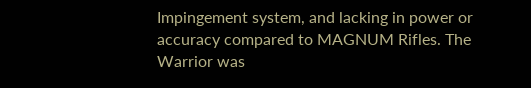Impingement system, and lacking in power or accuracy compared to MAGNUM Rifles. The Warrior was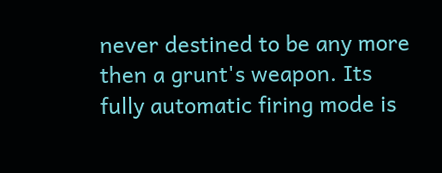never destined to be any more then a grunt's weapon. Its fully automatic firing mode is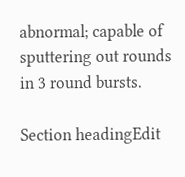abnormal; capable of sputtering out rounds in 3 round bursts.

Section headingEdit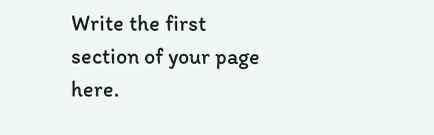Write the first section of your page here.